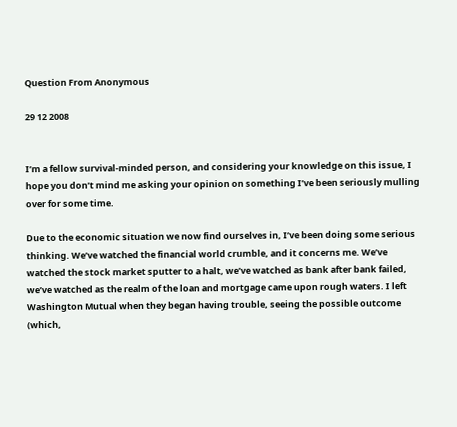Question From Anonymous

29 12 2008


I’m a fellow survival-minded person, and considering your knowledge on this issue, I hope you don’t mind me asking your opinion on something I’ve been seriously mulling over for some time.

Due to the economic situation we now find ourselves in, I’ve been doing some serious thinking. We’ve watched the financial world crumble, and it concerns me. We’ve watched the stock market sputter to a halt, we’ve watched as bank after bank failed, we’ve watched as the realm of the loan and mortgage came upon rough waters. I left Washington Mutual when they began having trouble, seeing the possible outcome (which,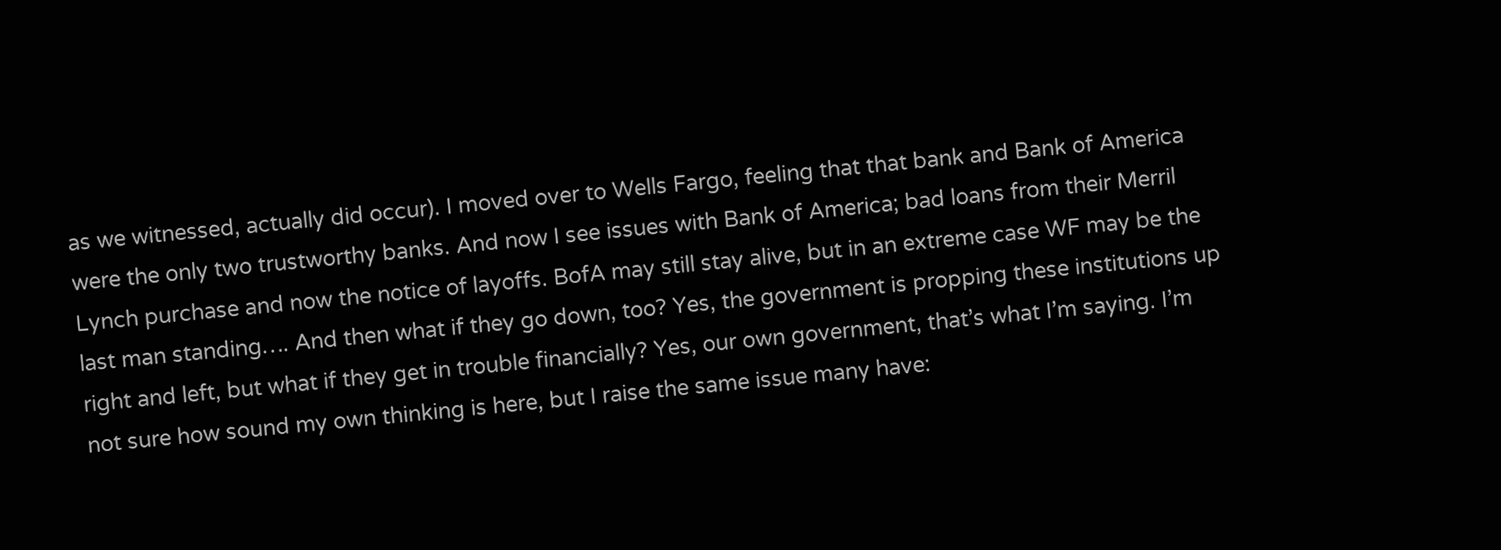as we witnessed, actually did occur). I moved over to Wells Fargo, feeling that that bank and Bank of America were the only two trustworthy banks. And now I see issues with Bank of America; bad loans from their Merril Lynch purchase and now the notice of layoffs. BofA may still stay alive, but in an extreme case WF may be the last man standing…. And then what if they go down, too? Yes, the government is propping these institutions up right and left, but what if they get in trouble financially? Yes, our own government, that’s what I’m saying. I’m not sure how sound my own thinking is here, but I raise the same issue many have: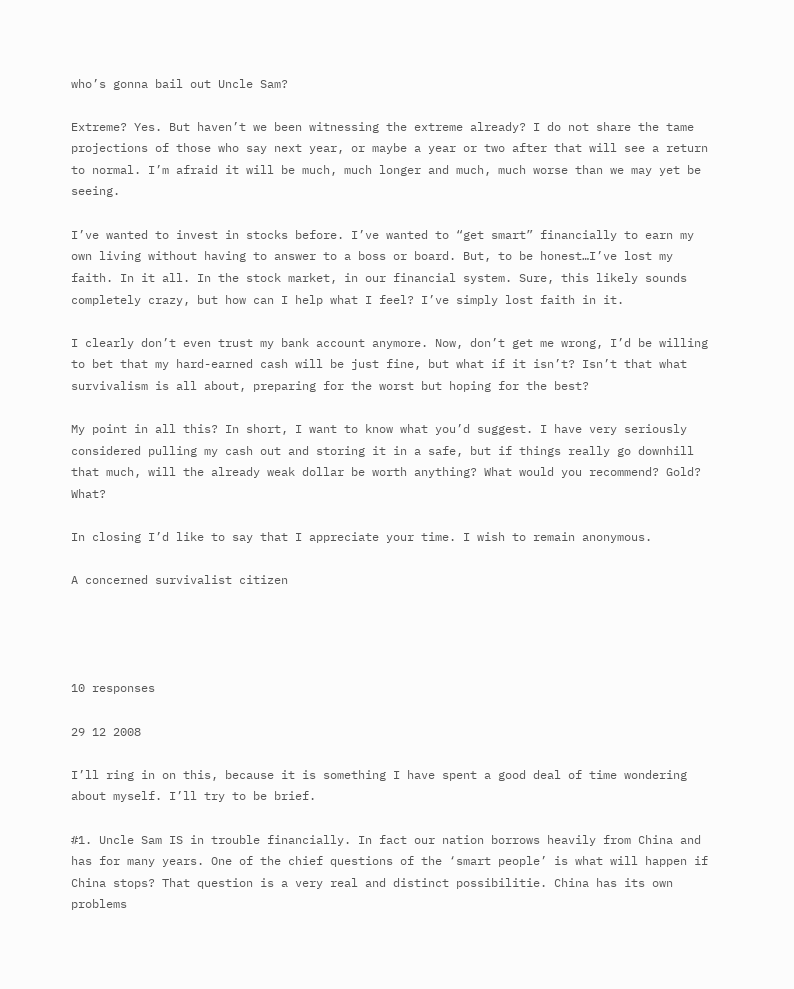who’s gonna bail out Uncle Sam?

Extreme? Yes. But haven’t we been witnessing the extreme already? I do not share the tame projections of those who say next year, or maybe a year or two after that will see a return to normal. I’m afraid it will be much, much longer and much, much worse than we may yet be seeing.

I’ve wanted to invest in stocks before. I’ve wanted to “get smart” financially to earn my own living without having to answer to a boss or board. But, to be honest…I’ve lost my faith. In it all. In the stock market, in our financial system. Sure, this likely sounds completely crazy, but how can I help what I feel? I’ve simply lost faith in it.

I clearly don’t even trust my bank account anymore. Now, don’t get me wrong, I’d be willing to bet that my hard-earned cash will be just fine, but what if it isn’t? Isn’t that what survivalism is all about, preparing for the worst but hoping for the best?

My point in all this? In short, I want to know what you’d suggest. I have very seriously considered pulling my cash out and storing it in a safe, but if things really go downhill that much, will the already weak dollar be worth anything? What would you recommend? Gold? What?

In closing I’d like to say that I appreciate your time. I wish to remain anonymous.

A concerned survivalist citizen




10 responses

29 12 2008

I’ll ring in on this, because it is something I have spent a good deal of time wondering about myself. I’ll try to be brief.

#1. Uncle Sam IS in trouble financially. In fact our nation borrows heavily from China and has for many years. One of the chief questions of the ‘smart people’ is what will happen if China stops? That question is a very real and distinct possibilitie. China has its own problems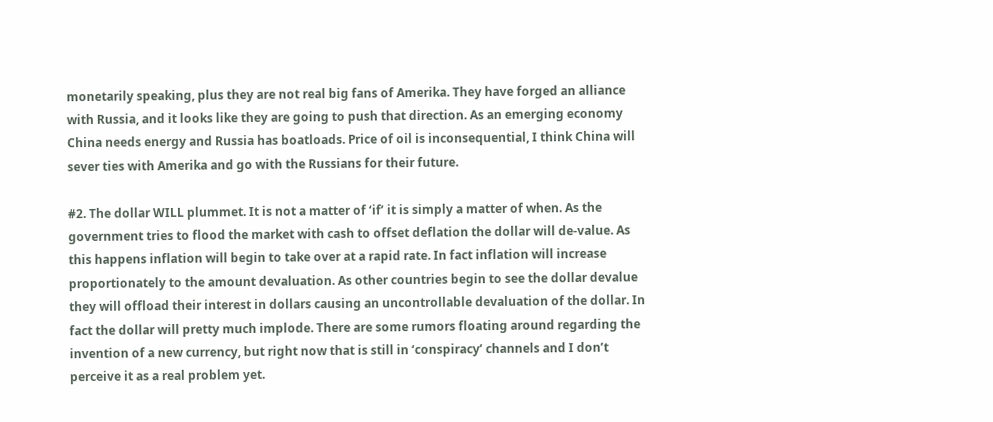monetarily speaking, plus they are not real big fans of Amerika. They have forged an alliance with Russia, and it looks like they are going to push that direction. As an emerging economy China needs energy and Russia has boatloads. Price of oil is inconsequential, I think China will sever ties with Amerika and go with the Russians for their future.

#2. The dollar WILL plummet. It is not a matter of ‘if’ it is simply a matter of when. As the government tries to flood the market with cash to offset deflation the dollar will de-value. As this happens inflation will begin to take over at a rapid rate. In fact inflation will increase proportionately to the amount devaluation. As other countries begin to see the dollar devalue they will offload their interest in dollars causing an uncontrollable devaluation of the dollar. In fact the dollar will pretty much implode. There are some rumors floating around regarding the invention of a new currency, but right now that is still in ‘conspiracy’ channels and I don’t perceive it as a real problem yet.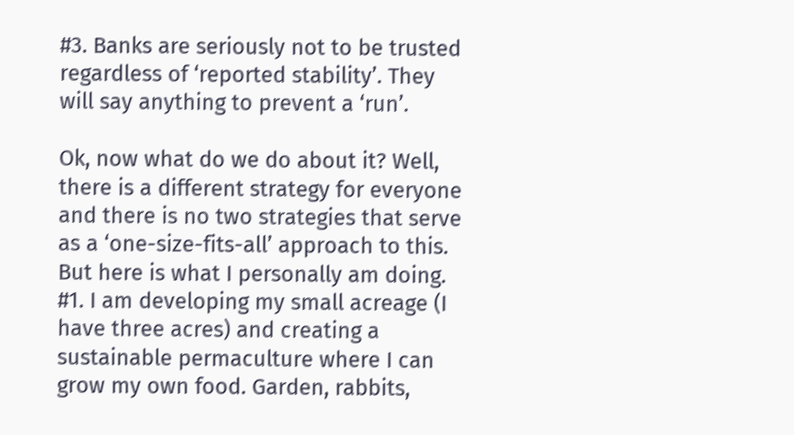#3. Banks are seriously not to be trusted regardless of ‘reported stability’. They will say anything to prevent a ‘run’.

Ok, now what do we do about it? Well, there is a different strategy for everyone and there is no two strategies that serve as a ‘one-size-fits-all’ approach to this. But here is what I personally am doing.
#1. I am developing my small acreage (I have three acres) and creating a sustainable permaculture where I can grow my own food. Garden, rabbits,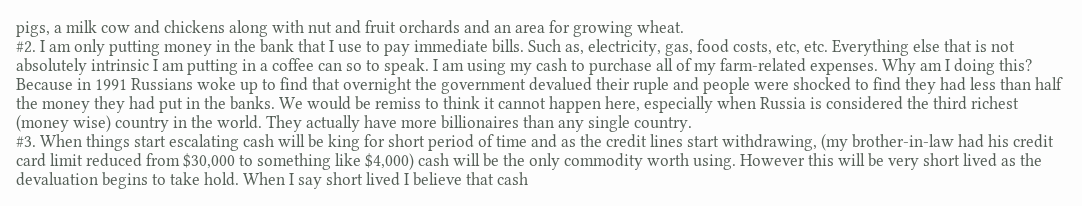pigs, a milk cow and chickens along with nut and fruit orchards and an area for growing wheat.
#2. I am only putting money in the bank that I use to pay immediate bills. Such as, electricity, gas, food costs, etc, etc. Everything else that is not absolutely intrinsic I am putting in a coffee can so to speak. I am using my cash to purchase all of my farm-related expenses. Why am I doing this? Because in 1991 Russians woke up to find that overnight the government devalued their ruple and people were shocked to find they had less than half the money they had put in the banks. We would be remiss to think it cannot happen here, especially when Russia is considered the third richest (money wise) country in the world. They actually have more billionaires than any single country.
#3. When things start escalating cash will be king for short period of time and as the credit lines start withdrawing, (my brother-in-law had his credit card limit reduced from $30,000 to something like $4,000) cash will be the only commodity worth using. However this will be very short lived as the devaluation begins to take hold. When I say short lived I believe that cash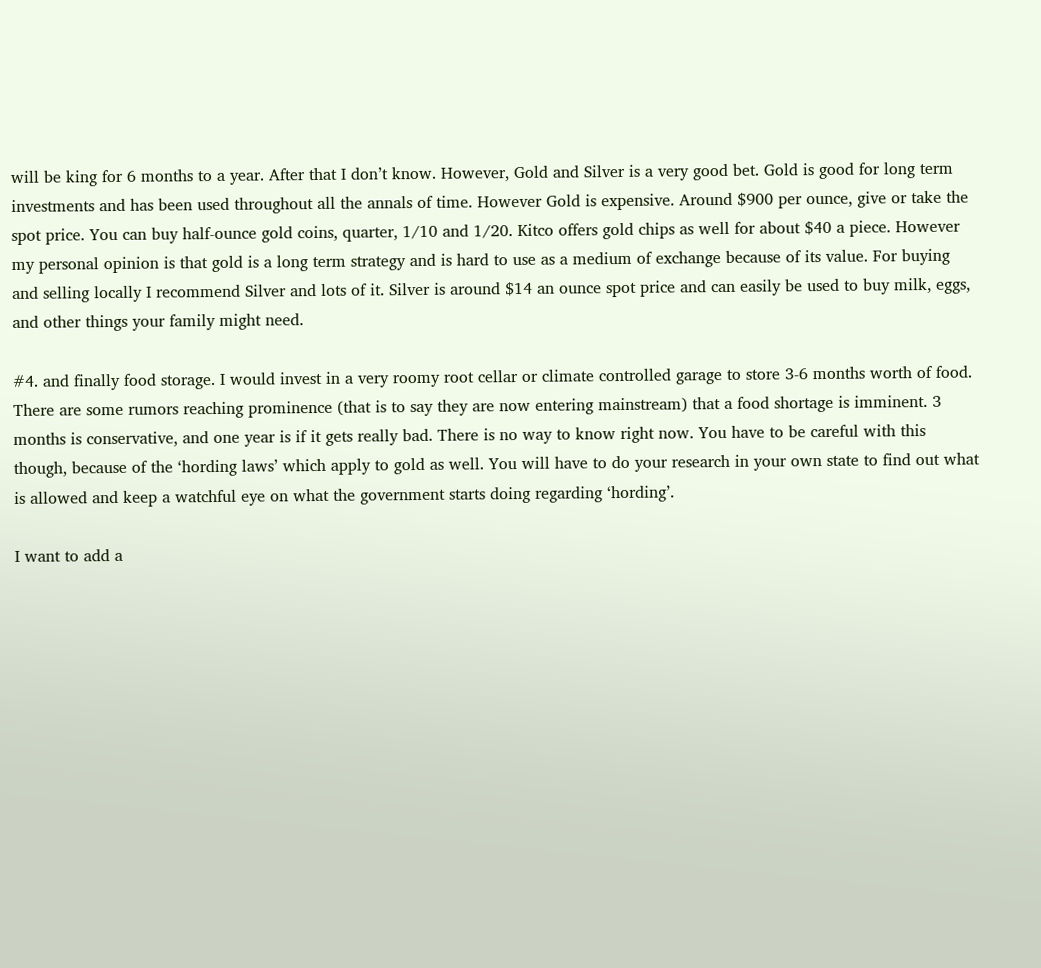will be king for 6 months to a year. After that I don’t know. However, Gold and Silver is a very good bet. Gold is good for long term investments and has been used throughout all the annals of time. However Gold is expensive. Around $900 per ounce, give or take the spot price. You can buy half-ounce gold coins, quarter, 1/10 and 1/20. Kitco offers gold chips as well for about $40 a piece. However my personal opinion is that gold is a long term strategy and is hard to use as a medium of exchange because of its value. For buying and selling locally I recommend Silver and lots of it. Silver is around $14 an ounce spot price and can easily be used to buy milk, eggs, and other things your family might need.

#4. and finally food storage. I would invest in a very roomy root cellar or climate controlled garage to store 3-6 months worth of food. There are some rumors reaching prominence (that is to say they are now entering mainstream) that a food shortage is imminent. 3 months is conservative, and one year is if it gets really bad. There is no way to know right now. You have to be careful with this though, because of the ‘hording laws’ which apply to gold as well. You will have to do your research in your own state to find out what is allowed and keep a watchful eye on what the government starts doing regarding ‘hording’.

I want to add a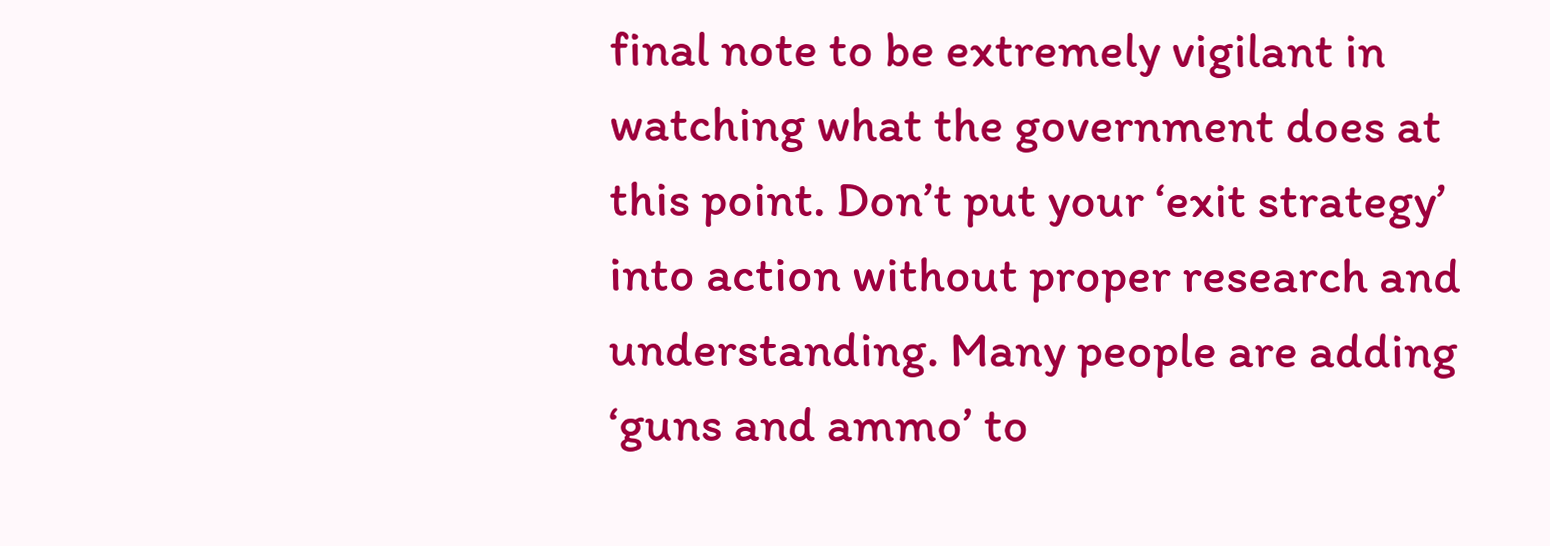final note to be extremely vigilant in watching what the government does at this point. Don’t put your ‘exit strategy’ into action without proper research and understanding. Many people are adding ‘guns and ammo’ to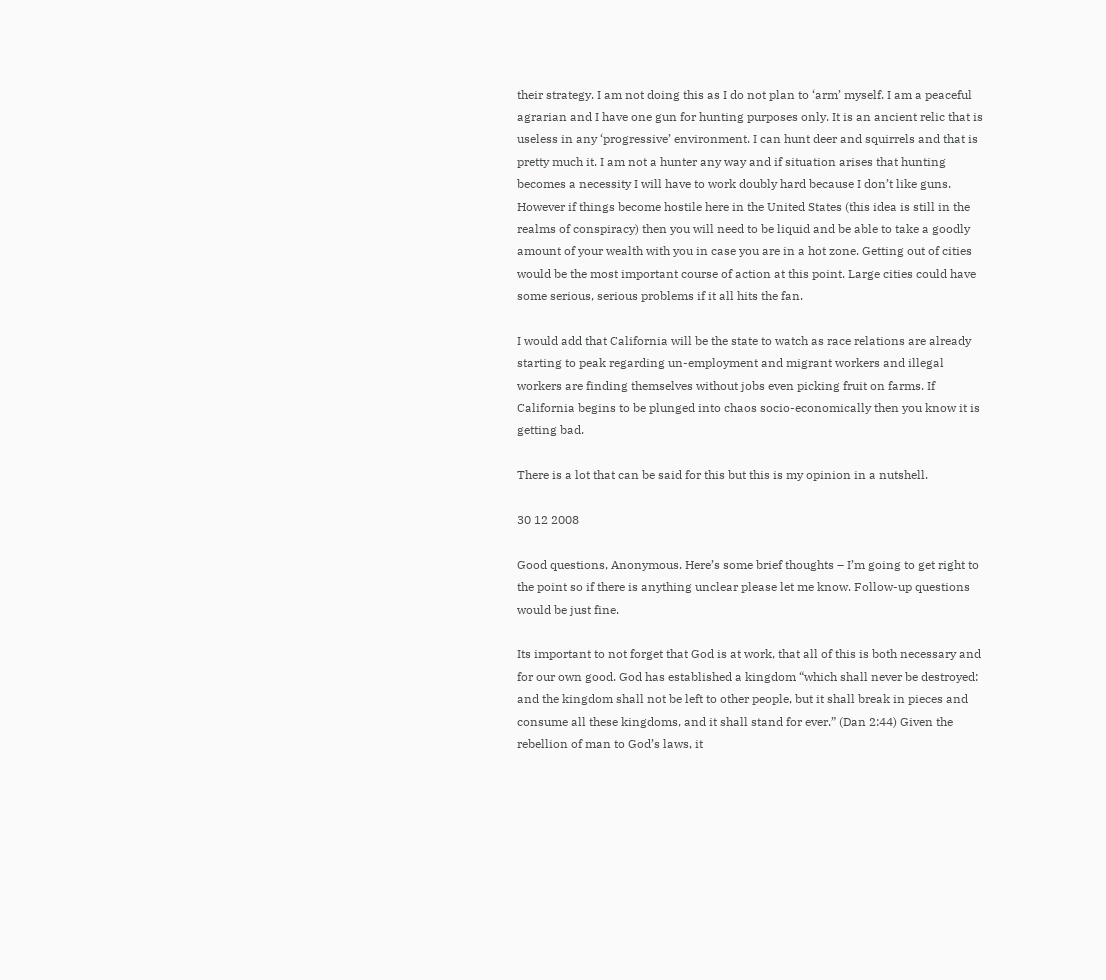their strategy. I am not doing this as I do not plan to ‘arm’ myself. I am a peaceful agrarian and I have one gun for hunting purposes only. It is an ancient relic that is useless in any ‘progressive’ environment. I can hunt deer and squirrels and that is pretty much it. I am not a hunter any way and if situation arises that hunting becomes a necessity I will have to work doubly hard because I don’t like guns. However if things become hostile here in the United States (this idea is still in the realms of conspiracy) then you will need to be liquid and be able to take a goodly amount of your wealth with you in case you are in a hot zone. Getting out of cities would be the most important course of action at this point. Large cities could have some serious, serious problems if it all hits the fan.

I would add that California will be the state to watch as race relations are already starting to peak regarding un-employment and migrant workers and illegal workers are finding themselves without jobs even picking fruit on farms. If California begins to be plunged into chaos socio-economically then you know it is getting bad.

There is a lot that can be said for this but this is my opinion in a nutshell.

30 12 2008

Good questions, Anonymous. Here’s some brief thoughts – I’m going to get right to the point so if there is anything unclear please let me know. Follow-up questions would be just fine.

Its important to not forget that God is at work, that all of this is both necessary and for our own good. God has established a kingdom “which shall never be destroyed: and the kingdom shall not be left to other people, but it shall break in pieces and consume all these kingdoms, and it shall stand for ever.” (Dan 2:44) Given the rebellion of man to God’s laws, it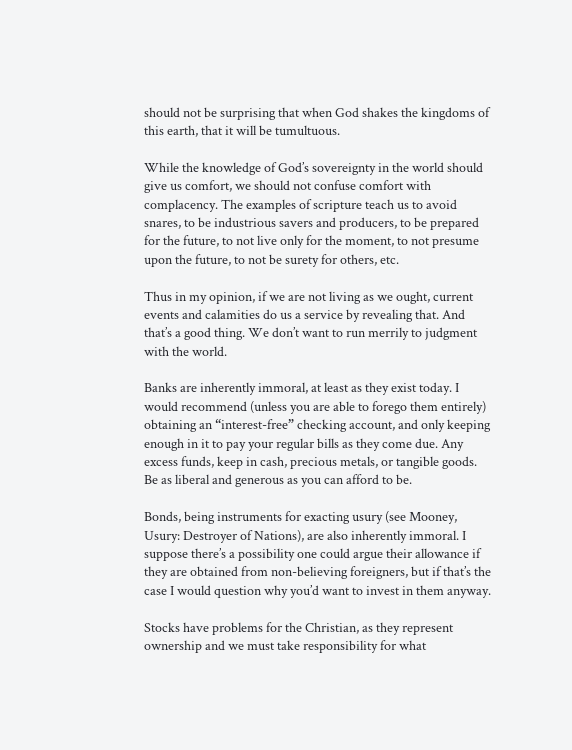should not be surprising that when God shakes the kingdoms of this earth, that it will be tumultuous.

While the knowledge of God’s sovereignty in the world should give us comfort, we should not confuse comfort with complacency. The examples of scripture teach us to avoid snares, to be industrious savers and producers, to be prepared for the future, to not live only for the moment, to not presume upon the future, to not be surety for others, etc.

Thus in my opinion, if we are not living as we ought, current events and calamities do us a service by revealing that. And that’s a good thing. We don’t want to run merrily to judgment with the world.

Banks are inherently immoral, at least as they exist today. I would recommend (unless you are able to forego them entirely) obtaining an “interest-free” checking account, and only keeping enough in it to pay your regular bills as they come due. Any excess funds, keep in cash, precious metals, or tangible goods. Be as liberal and generous as you can afford to be.

Bonds, being instruments for exacting usury (see Mooney, Usury: Destroyer of Nations), are also inherently immoral. I suppose there’s a possibility one could argue their allowance if they are obtained from non-believing foreigners, but if that’s the case I would question why you’d want to invest in them anyway.

Stocks have problems for the Christian, as they represent ownership and we must take responsibility for what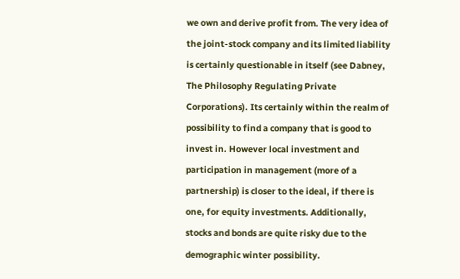we own and derive profit from. The very idea of the joint-stock company and its limited liability is certainly questionable in itself (see Dabney, The Philosophy Regulating Private Corporations). Its certainly within the realm of possibility to find a company that is good to invest in. However local investment and participation in management (more of a partnership) is closer to the ideal, if there is one, for equity investments. Additionally, stocks and bonds are quite risky due to the demographic winter possibility.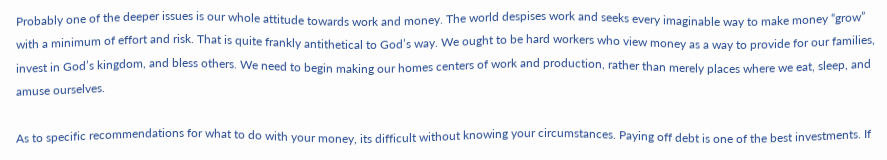Probably one of the deeper issues is our whole attitude towards work and money. The world despises work and seeks every imaginable way to make money “grow” with a minimum of effort and risk. That is quite frankly antithetical to God’s way. We ought to be hard workers who view money as a way to provide for our families, invest in God’s kingdom, and bless others. We need to begin making our homes centers of work and production, rather than merely places where we eat, sleep, and amuse ourselves.

As to specific recommendations for what to do with your money, its difficult without knowing your circumstances. Paying off debt is one of the best investments. If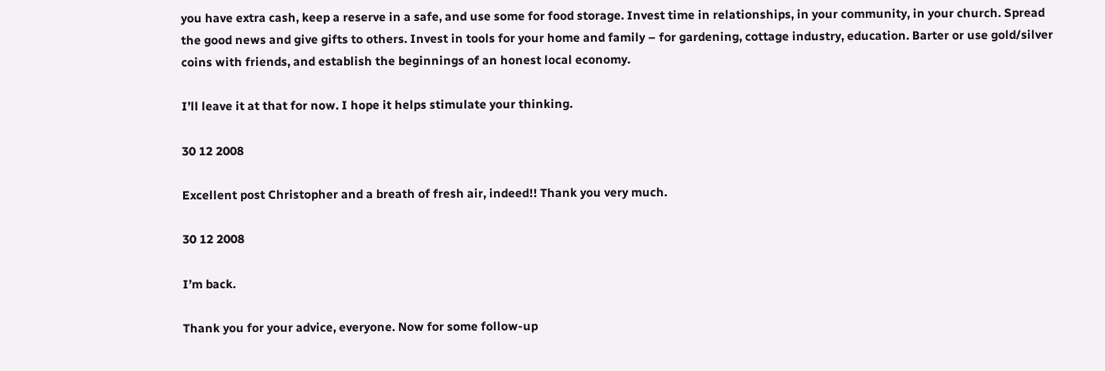you have extra cash, keep a reserve in a safe, and use some for food storage. Invest time in relationships, in your community, in your church. Spread the good news and give gifts to others. Invest in tools for your home and family – for gardening, cottage industry, education. Barter or use gold/silver coins with friends, and establish the beginnings of an honest local economy.

I’ll leave it at that for now. I hope it helps stimulate your thinking.

30 12 2008

Excellent post Christopher and a breath of fresh air, indeed!! Thank you very much.

30 12 2008

I’m back.

Thank you for your advice, everyone. Now for some follow-up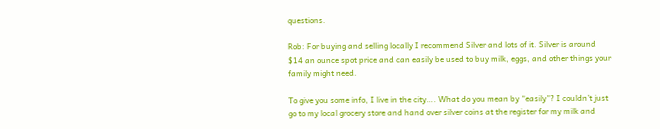questions.

Rob: For buying and selling locally I recommend Silver and lots of it. Silver is around $14 an ounce spot price and can easily be used to buy milk, eggs, and other things your family might need.

To give you some info, I live in the city…. What do you mean by “easily”? I couldn’t just go to my local grocery store and hand over silver coins at the register for my milk and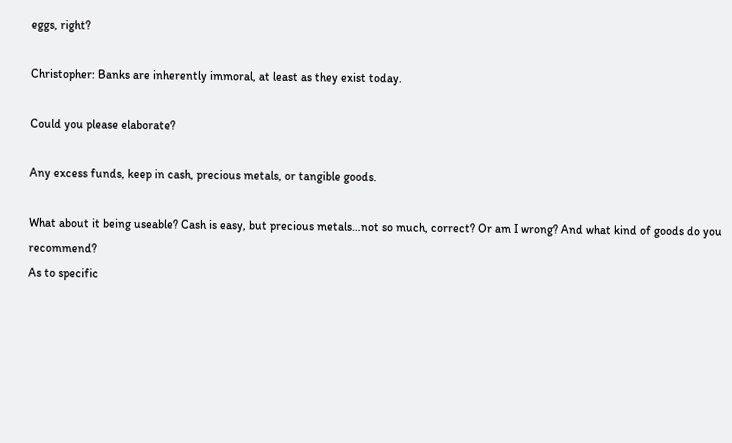eggs, right?

Christopher: Banks are inherently immoral, at least as they exist today.

Could you please elaborate?

Any excess funds, keep in cash, precious metals, or tangible goods.

What about it being useable? Cash is easy, but precious metals…not so much, correct? Or am I wrong? And what kind of goods do you recommend?
As to specific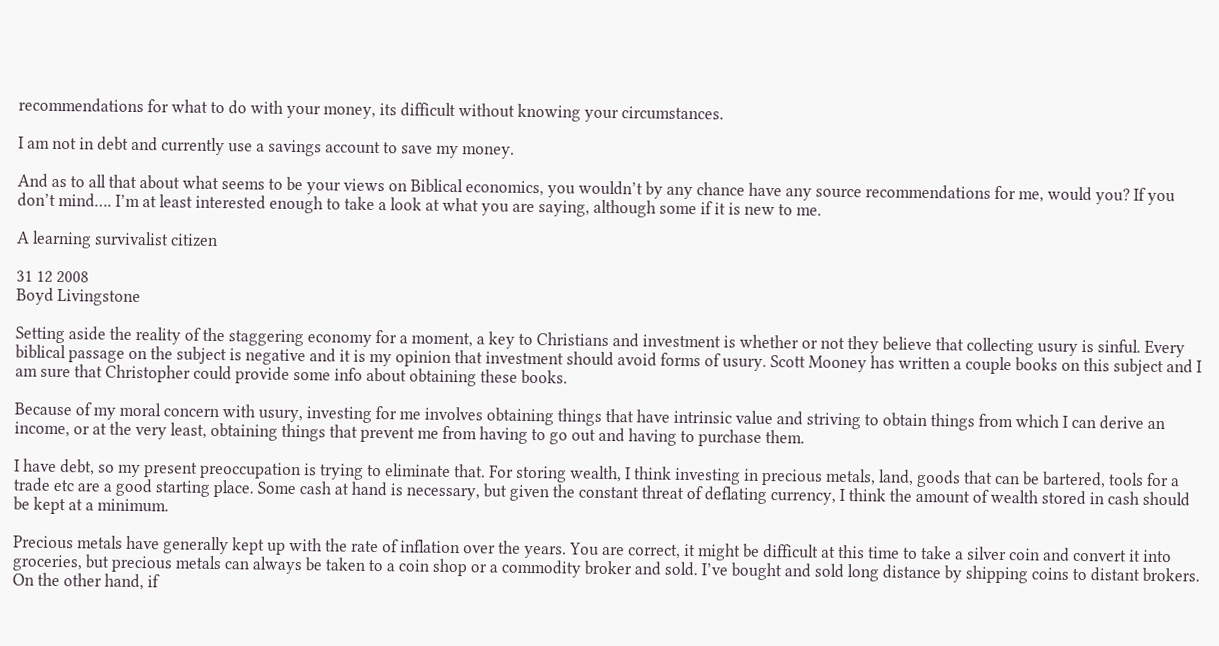recommendations for what to do with your money, its difficult without knowing your circumstances.

I am not in debt and currently use a savings account to save my money.

And as to all that about what seems to be your views on Biblical economics, you wouldn’t by any chance have any source recommendations for me, would you? If you don’t mind…. I’m at least interested enough to take a look at what you are saying, although some if it is new to me.

A learning survivalist citizen

31 12 2008
Boyd Livingstone

Setting aside the reality of the staggering economy for a moment, a key to Christians and investment is whether or not they believe that collecting usury is sinful. Every biblical passage on the subject is negative and it is my opinion that investment should avoid forms of usury. Scott Mooney has written a couple books on this subject and I am sure that Christopher could provide some info about obtaining these books.

Because of my moral concern with usury, investing for me involves obtaining things that have intrinsic value and striving to obtain things from which I can derive an income, or at the very least, obtaining things that prevent me from having to go out and having to purchase them.

I have debt, so my present preoccupation is trying to eliminate that. For storing wealth, I think investing in precious metals, land, goods that can be bartered, tools for a trade etc are a good starting place. Some cash at hand is necessary, but given the constant threat of deflating currency, I think the amount of wealth stored in cash should be kept at a minimum.

Precious metals have generally kept up with the rate of inflation over the years. You are correct, it might be difficult at this time to take a silver coin and convert it into groceries, but precious metals can always be taken to a coin shop or a commodity broker and sold. I’ve bought and sold long distance by shipping coins to distant brokers. On the other hand, if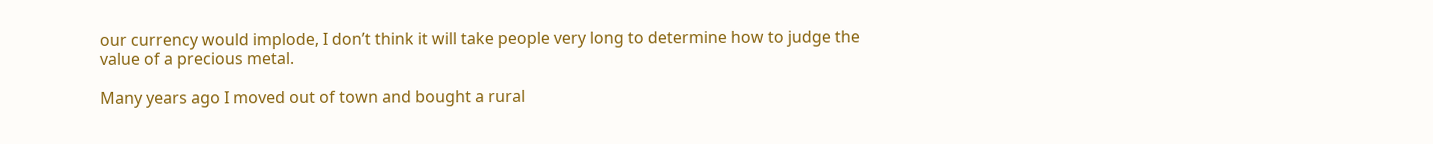our currency would implode, I don’t think it will take people very long to determine how to judge the value of a precious metal.

Many years ago I moved out of town and bought a rural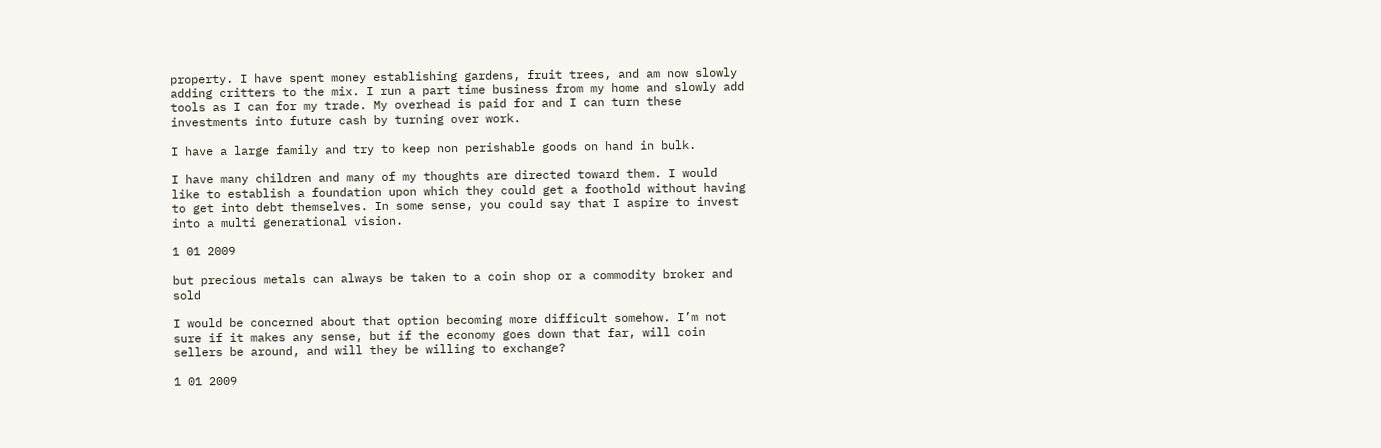property. I have spent money establishing gardens, fruit trees, and am now slowly adding critters to the mix. I run a part time business from my home and slowly add tools as I can for my trade. My overhead is paid for and I can turn these investments into future cash by turning over work.

I have a large family and try to keep non perishable goods on hand in bulk.

I have many children and many of my thoughts are directed toward them. I would like to establish a foundation upon which they could get a foothold without having to get into debt themselves. In some sense, you could say that I aspire to invest into a multi generational vision.

1 01 2009

but precious metals can always be taken to a coin shop or a commodity broker and sold

I would be concerned about that option becoming more difficult somehow. I’m not sure if it makes any sense, but if the economy goes down that far, will coin sellers be around, and will they be willing to exchange?

1 01 2009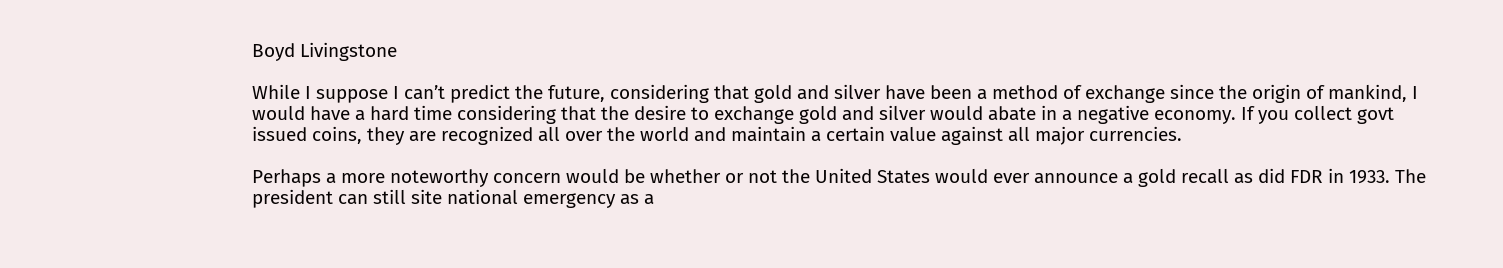Boyd Livingstone

While I suppose I can’t predict the future, considering that gold and silver have been a method of exchange since the origin of mankind, I would have a hard time considering that the desire to exchange gold and silver would abate in a negative economy. If you collect govt issued coins, they are recognized all over the world and maintain a certain value against all major currencies.

Perhaps a more noteworthy concern would be whether or not the United States would ever announce a gold recall as did FDR in 1933. The president can still site national emergency as a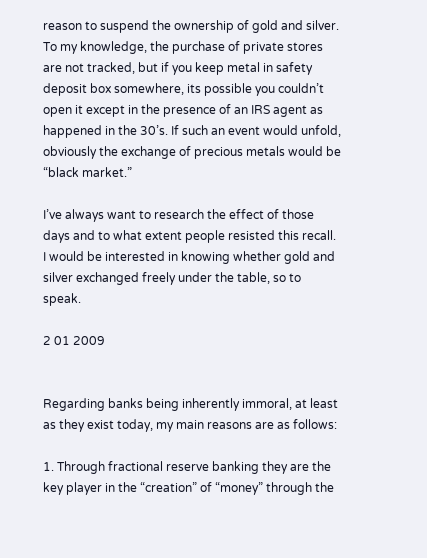reason to suspend the ownership of gold and silver. To my knowledge, the purchase of private stores are not tracked, but if you keep metal in safety deposit box somewhere, its possible you couldn’t open it except in the presence of an IRS agent as happened in the 30’s. If such an event would unfold, obviously the exchange of precious metals would be “black market.”

I’ve always want to research the effect of those days and to what extent people resisted this recall. I would be interested in knowing whether gold and silver exchanged freely under the table, so to speak.

2 01 2009


Regarding banks being inherently immoral, at least as they exist today, my main reasons are as follows:

1. Through fractional reserve banking they are the key player in the “creation” of “money” through the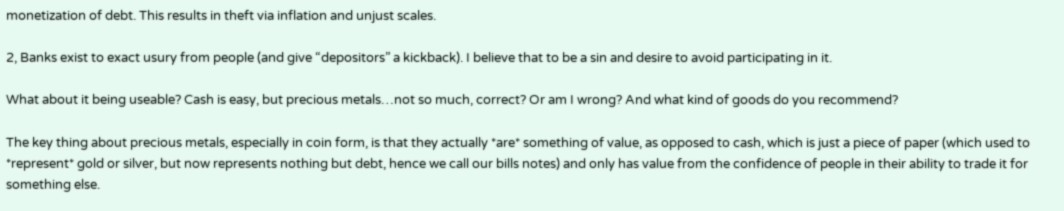monetization of debt. This results in theft via inflation and unjust scales.

2, Banks exist to exact usury from people (and give “depositors” a kickback). I believe that to be a sin and desire to avoid participating in it.

What about it being useable? Cash is easy, but precious metals…not so much, correct? Or am I wrong? And what kind of goods do you recommend?

The key thing about precious metals, especially in coin form, is that they actually *are* something of value, as opposed to cash, which is just a piece of paper (which used to *represent* gold or silver, but now represents nothing but debt, hence we call our bills notes) and only has value from the confidence of people in their ability to trade it for something else.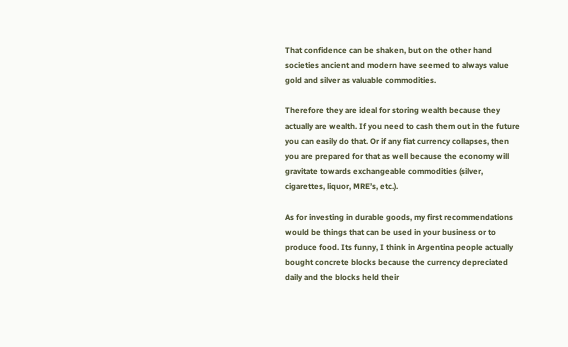That confidence can be shaken, but on the other hand societies ancient and modern have seemed to always value gold and silver as valuable commodities.

Therefore they are ideal for storing wealth because they actually are wealth. If you need to cash them out in the future you can easily do that. Or if any fiat currency collapses, then you are prepared for that as well because the economy will gravitate towards exchangeable commodities (silver, cigarettes, liquor, MRE’s, etc.).

As for investing in durable goods, my first recommendations would be things that can be used in your business or to produce food. Its funny, I think in Argentina people actually bought concrete blocks because the currency depreciated daily and the blocks held their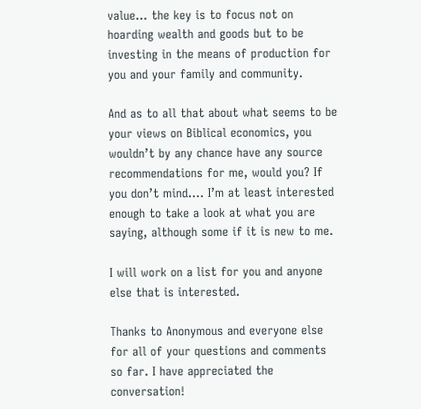value… the key is to focus not on hoarding wealth and goods but to be investing in the means of production for you and your family and community.

And as to all that about what seems to be your views on Biblical economics, you wouldn’t by any chance have any source recommendations for me, would you? If you don’t mind…. I’m at least interested enough to take a look at what you are saying, although some if it is new to me.

I will work on a list for you and anyone else that is interested.

Thanks to Anonymous and everyone else for all of your questions and comments so far. I have appreciated the conversation!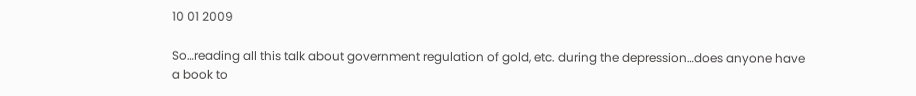10 01 2009

So…reading all this talk about government regulation of gold, etc. during the depression…does anyone have a book to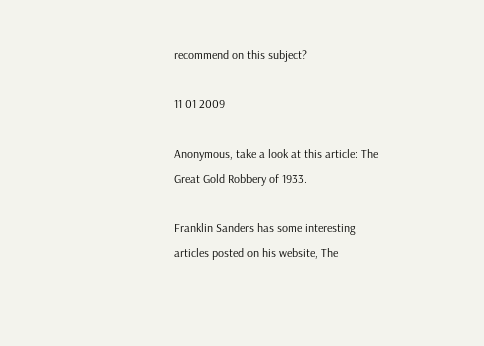recommend on this subject?

11 01 2009

Anonymous, take a look at this article: The Great Gold Robbery of 1933.

Franklin Sanders has some interesting articles posted on his website, The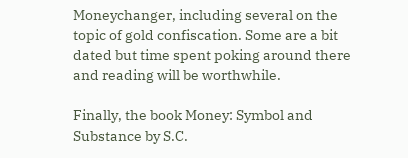Moneychanger, including several on the topic of gold confiscation. Some are a bit dated but time spent poking around there and reading will be worthwhile.

Finally, the book Money: Symbol and Substance by S.C.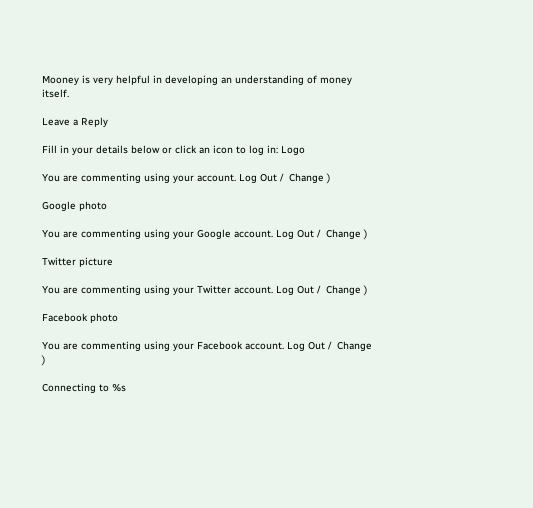Mooney is very helpful in developing an understanding of money itself.

Leave a Reply

Fill in your details below or click an icon to log in: Logo

You are commenting using your account. Log Out /  Change )

Google photo

You are commenting using your Google account. Log Out /  Change )

Twitter picture

You are commenting using your Twitter account. Log Out /  Change )

Facebook photo

You are commenting using your Facebook account. Log Out /  Change )

Connecting to %s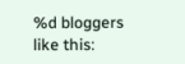%d bloggers like this: